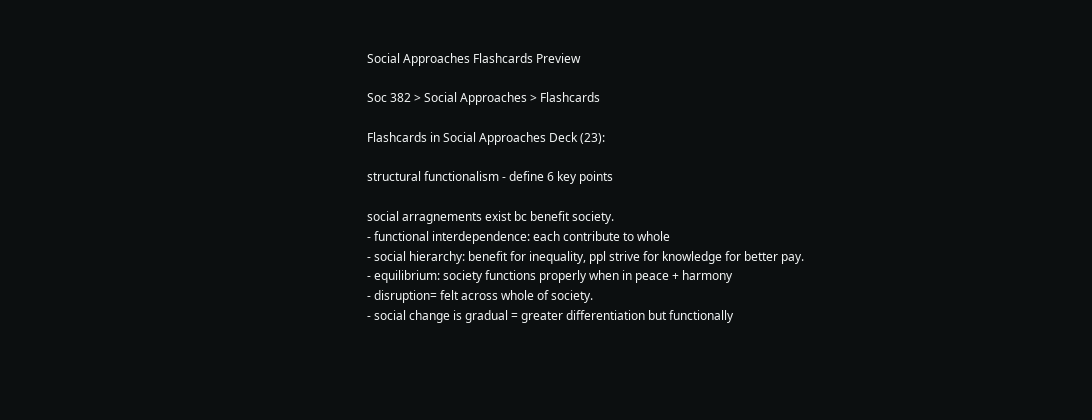Social Approaches Flashcards Preview

Soc 382 > Social Approaches > Flashcards

Flashcards in Social Approaches Deck (23):

structural functionalism - define 6 key points

social arragnements exist bc benefit society.
- functional interdependence: each contribute to whole
- social hierarchy: benefit for inequality, ppl strive for knowledge for better pay.
- equilibrium: society functions properly when in peace + harmony
- disruption= felt across whole of society.
- social change is gradual = greater differentiation but functionally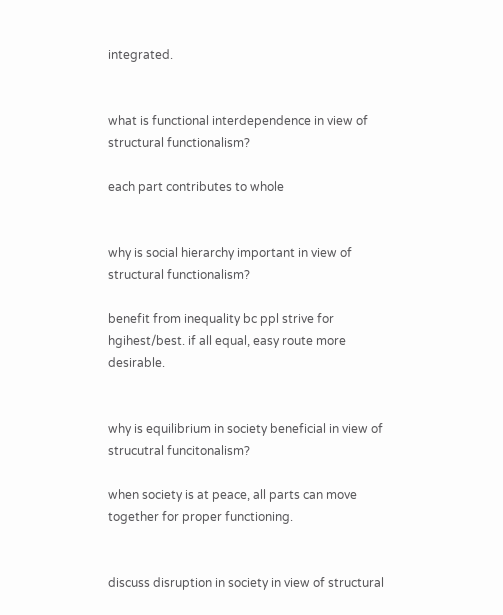integrated.


what is functional interdependence in view of structural functionalism?

each part contributes to whole


why is social hierarchy important in view of structural functionalism?

benefit from inequality bc ppl strive for hgihest/best. if all equal, easy route more desirable.


why is equilibrium in society beneficial in view of strucutral funcitonalism?

when society is at peace, all parts can move together for proper functioning.


discuss disruption in society in view of structural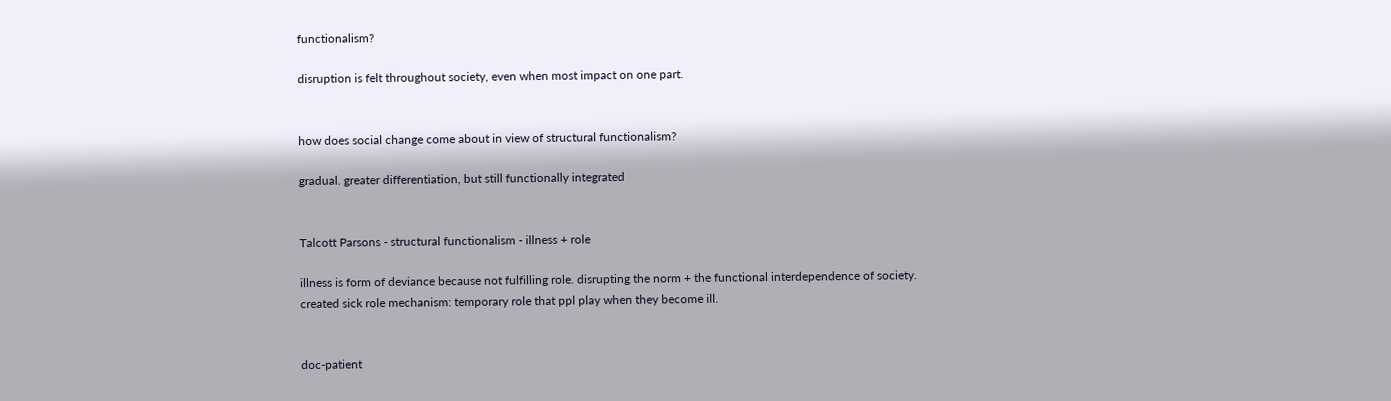functionalism?

disruption is felt throughout society, even when most impact on one part.


how does social change come about in view of structural functionalism?

gradual. greater differentiation, but still functionally integrated


Talcott Parsons - structural functionalism - illness + role

illness is form of deviance because not fulfilling role. disrupting the norm + the functional interdependence of society.
created sick role mechanism: temporary role that ppl play when they become ill.


doc-patient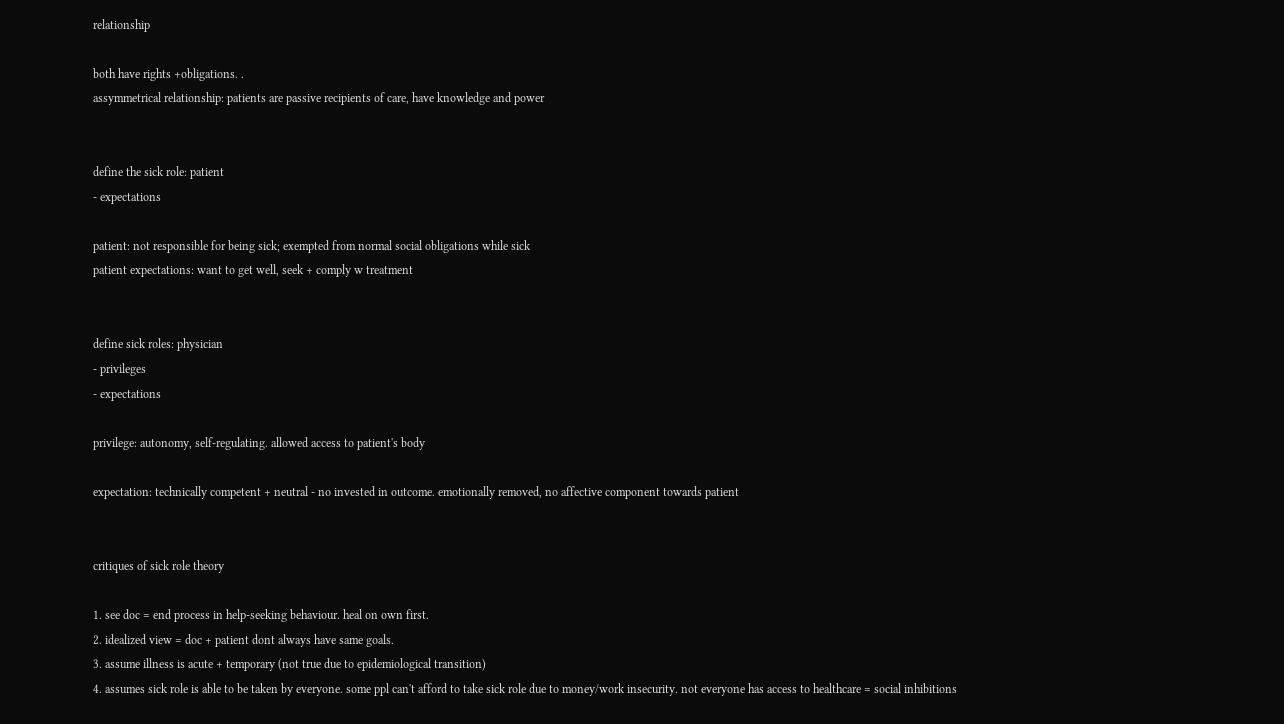relationship

both have rights +obligations. .
assymmetrical relationship: patients are passive recipients of care, have knowledge and power


define the sick role: patient
- expectations

patient: not responsible for being sick; exempted from normal social obligations while sick
patient expectations: want to get well, seek + comply w treatment


define sick roles: physician
- privileges
- expectations

privilege: autonomy, self-regulating. allowed access to patient's body

expectation: technically competent + neutral - no invested in outcome. emotionally removed, no affective component towards patient


critiques of sick role theory

1. see doc = end process in help-seeking behaviour. heal on own first.
2. idealized view = doc + patient dont always have same goals.
3. assume illness is acute + temporary (not true due to epidemiological transition)
4. assumes sick role is able to be taken by everyone. some ppl can't afford to take sick role due to money/work insecurity. not everyone has access to healthcare = social inhibitions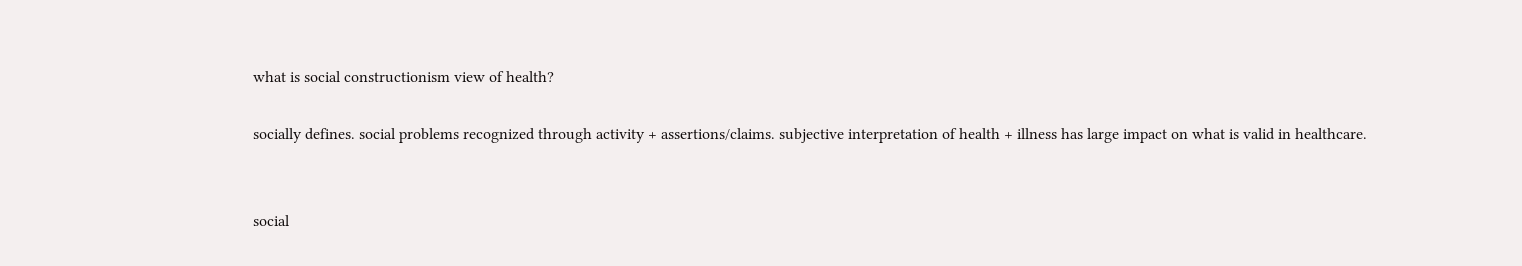what is social constructionism view of health?

socially defines. social problems recognized through activity + assertions/claims. subjective interpretation of health + illness has large impact on what is valid in healthcare.


social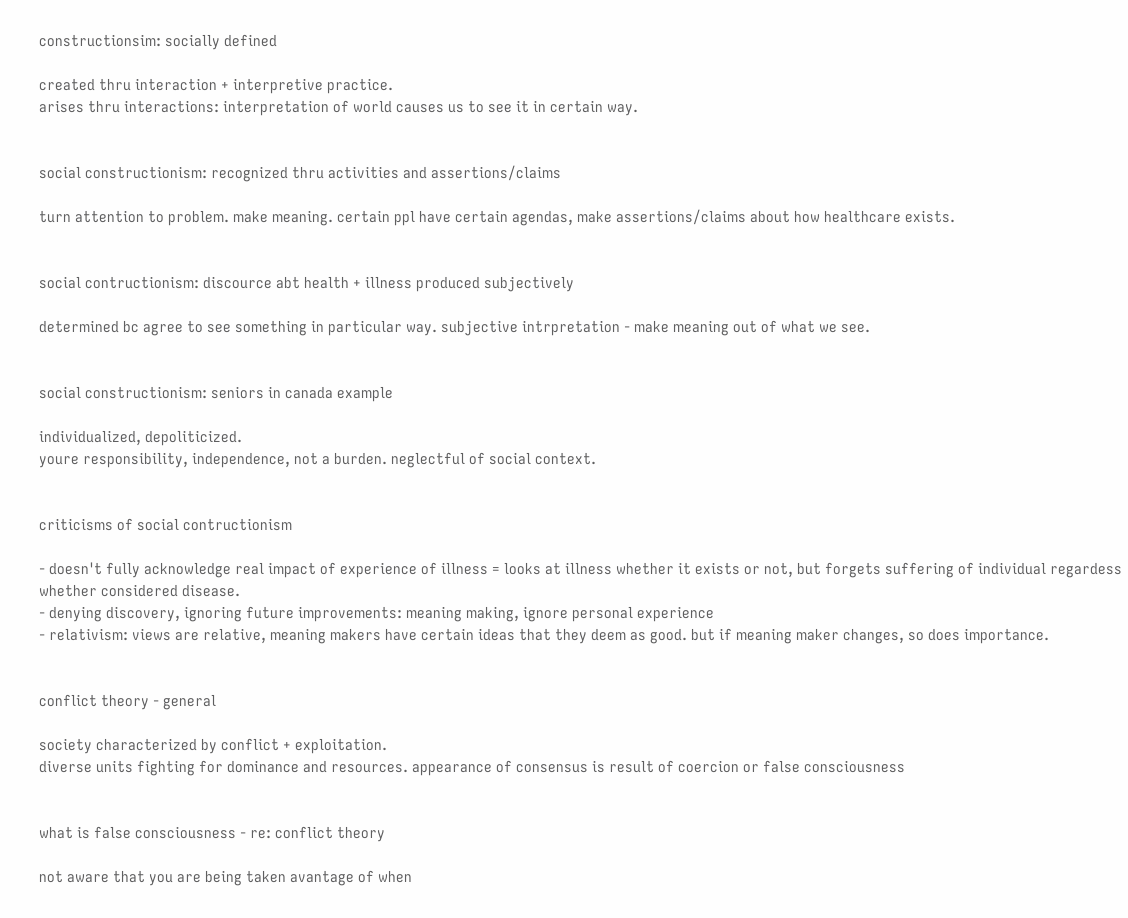constructionsim: socially defined

created thru interaction + interpretive practice.
arises thru interactions: interpretation of world causes us to see it in certain way.


social constructionism: recognized thru activities and assertions/claims

turn attention to problem. make meaning. certain ppl have certain agendas, make assertions/claims about how healthcare exists.


social contructionism: discource abt health + illness produced subjectively

determined bc agree to see something in particular way. subjective intrpretation - make meaning out of what we see.


social constructionism: seniors in canada example

individualized, depoliticized.
youre responsibility, independence, not a burden. neglectful of social context.


criticisms of social contructionism

- doesn't fully acknowledge real impact of experience of illness = looks at illness whether it exists or not, but forgets suffering of individual regardess whether considered disease.
- denying discovery, ignoring future improvements: meaning making, ignore personal experience
- relativism: views are relative, meaning makers have certain ideas that they deem as good. but if meaning maker changes, so does importance.


conflict theory - general

society characterized by conflict + exploitation.
diverse units fighting for dominance and resources. appearance of consensus is result of coercion or false consciousness


what is false consciousness - re: conflict theory

not aware that you are being taken avantage of when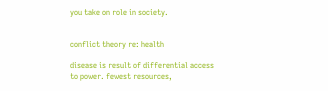you take on role in society.


conflict theory re: health

disease is result of differential access to power. fewest resources,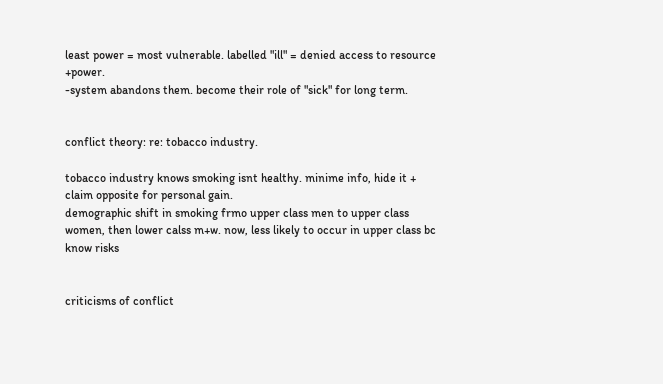least power = most vulnerable. labelled "ill" = denied access to resource +power.
-system abandons them. become their role of "sick" for long term.


conflict theory: re: tobacco industry.

tobacco industry knows smoking isnt healthy. minime info, hide it + claim opposite for personal gain.
demographic shift in smoking frmo upper class men to upper class women, then lower calss m+w. now, less likely to occur in upper class bc know risks


criticisms of conflict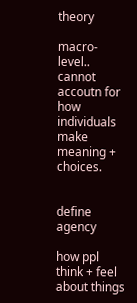theory

macro-level.. cannot accoutn for how individuals make meaning + choices.


define agency

how ppl think + feel about things